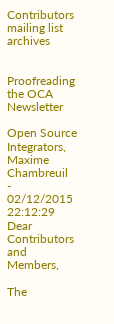Contributors mailing list archives


Proofreading the OCA Newsletter

Open Source Integrators, Maxime Chambreuil
- 02/12/2015 22:12:29
Dear Contributors and Members,

The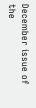December issue of the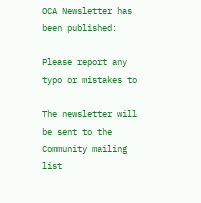OCA Newsletter has been published:

Please report any typo or mistakes to

The newsletter will be sent to the Community mailing list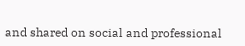and shared on social and professional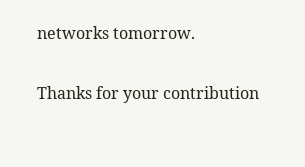networks tomorrow.

Thanks for your contribution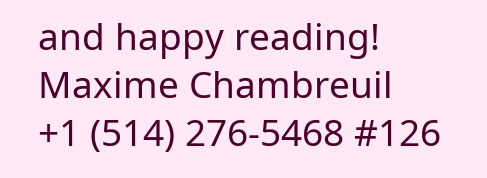and happy reading!
Maxime Chambreuil
+1 (514) 276-5468 #126